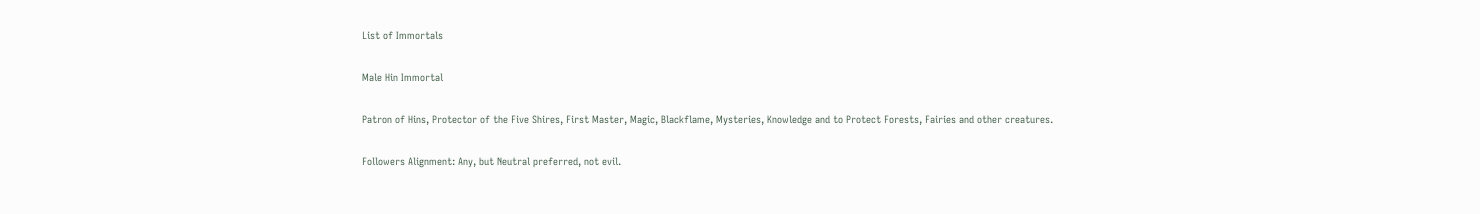List of Immortals

Male Hin Immortal

Patron of Hins, Protector of the Five Shires, First Master, Magic, Blackflame, Mysteries, Knowledge and to Protect Forests, Fairies and other creatures.

Followers Alignment: Any, but Neutral preferred, not evil.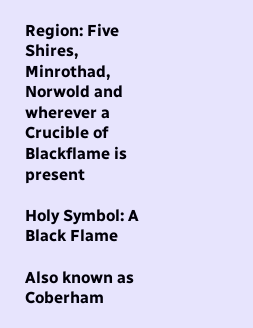Region: Five Shires, Minrothad, Norwold and wherever a Crucible of Blackflame is present

Holy Symbol: A Black Flame

Also known as Coberham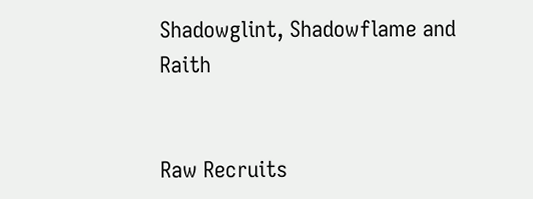Shadowglint, Shadowflame and Raith


Raw Recruits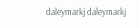daleymarkj daleymarkj